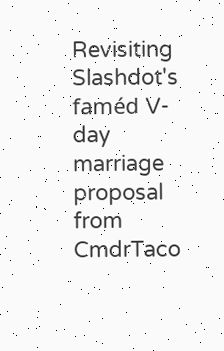Revisiting Slashdot's faméd V-day marriage proposal from CmdrTaco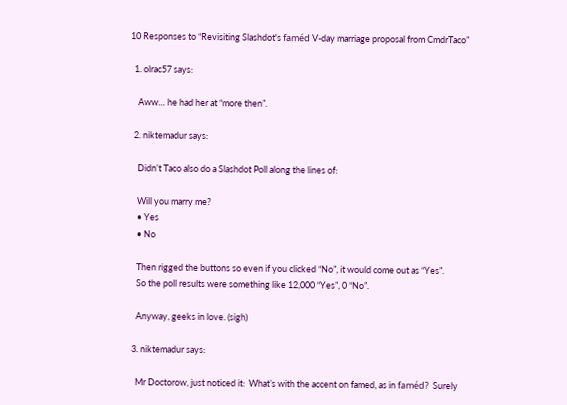10 Responses to “Revisiting Slashdot's faméd V-day marriage proposal from CmdrTaco”

  1. olrac57 says:

    Aww… he had her at “more then”.

  2. niktemadur says:

    Didn’t Taco also do a Slashdot Poll along the lines of:

    Will you marry me?
    • Yes
    • No

    Then rigged the buttons so even if you clicked “No”, it would come out as “Yes”.
    So the poll results were something like 12,000 “Yes”, 0 “No”.

    Anyway, geeks in love. (sigh)

  3. niktemadur says:

    Mr Doctorow, just noticed it:  What’s with the accent on famed, as in faméd?  Surely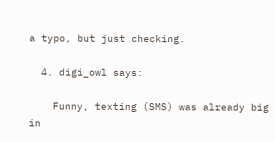a typo, but just checking.

  4. digi_owl says:

    Funny, texting (SMS) was already big in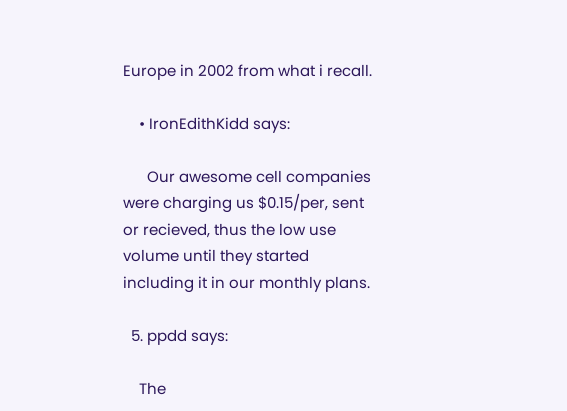Europe in 2002 from what i recall.

    • IronEdithKidd says:

      Our awesome cell companies were charging us $0.15/per, sent or recieved, thus the low use volume until they started including it in our monthly plans.

  5. ppdd says:

    The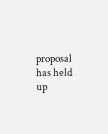proposal has held up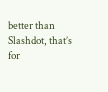better than Slashdot, that’s for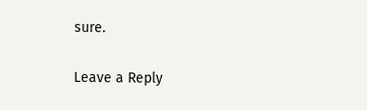sure.

Leave a Reply